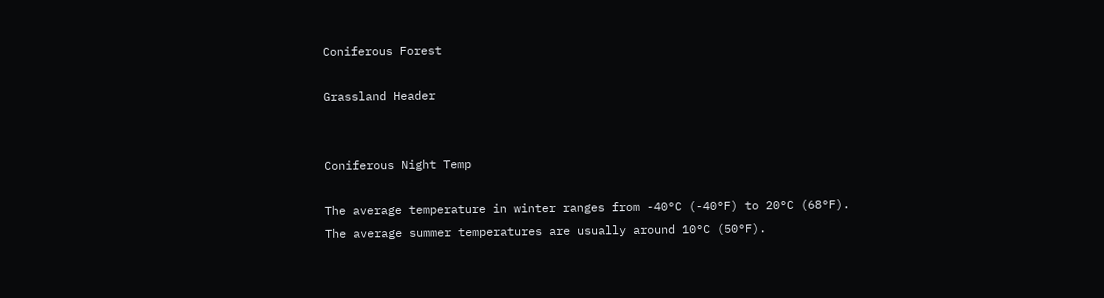Coniferous Forest

Grassland Header


Coniferous Night Temp

The average temperature in winter ranges from -40°C (-40°F) to 20°C (68°F). The average summer temperatures are usually around 10°C (50°F).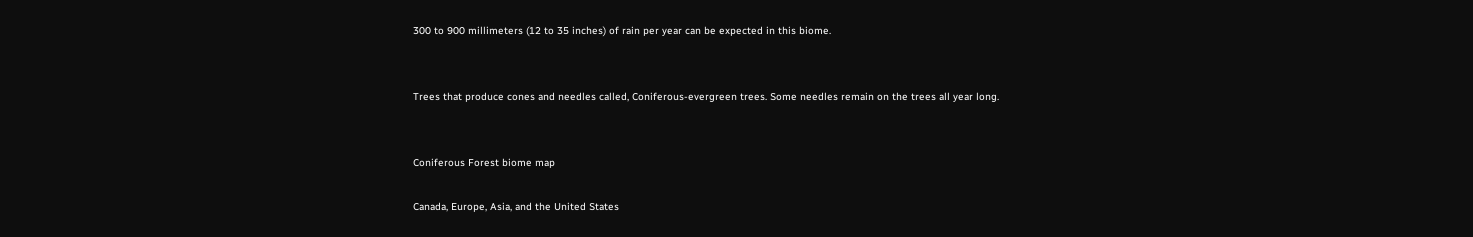300 to 900 millimeters (12 to 35 inches) of rain per year can be expected in this biome.


Trees that produce cones and needles called, Coniferous-evergreen trees. Some needles remain on the trees all year long.


Coniferous Forest biome map

Canada, Europe, Asia, and the United States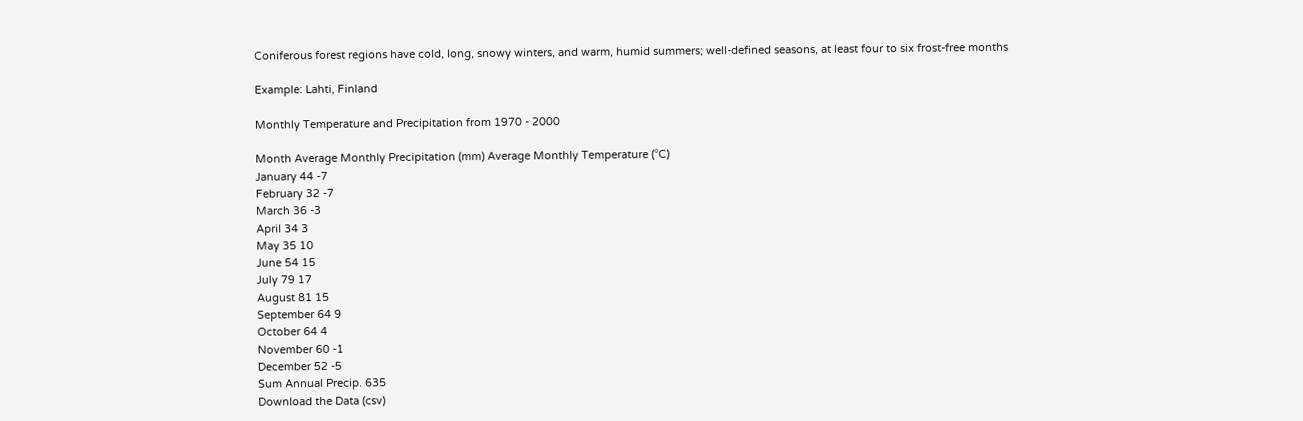Coniferous forest regions have cold, long, snowy winters, and warm, humid summers; well-defined seasons, at least four to six frost-free months

Example: Lahti, Finland

Monthly Temperature and Precipitation from 1970 - 2000

Month Average Monthly Precipitation (mm) Average Monthly Temperature (°C)
January 44 -7
February 32 -7
March 36 -3
April 34 3
May 35 10
June 54 15
July 79 17
August 81 15
September 64 9
October 64 4
November 60 -1
December 52 -5
Sum Annual Precip. 635
Download the Data (csv)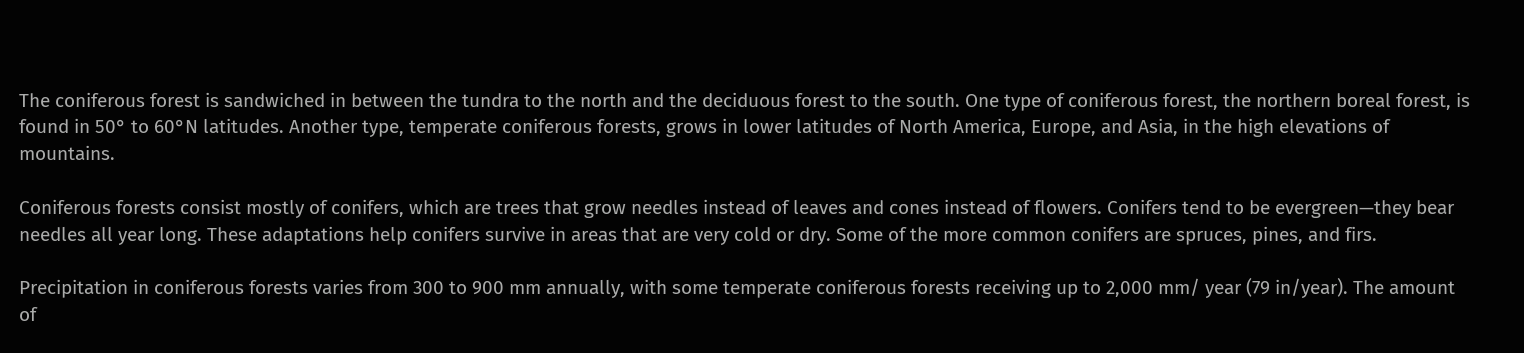The coniferous forest is sandwiched in between the tundra to the north and the deciduous forest to the south. One type of coniferous forest, the northern boreal forest, is found in 50° to 60°N latitudes. Another type, temperate coniferous forests, grows in lower latitudes of North America, Europe, and Asia, in the high elevations of mountains.

Coniferous forests consist mostly of conifers, which are trees that grow needles instead of leaves and cones instead of flowers. Conifers tend to be evergreen—they bear needles all year long. These adaptations help conifers survive in areas that are very cold or dry. Some of the more common conifers are spruces, pines, and firs.

Precipitation in coniferous forests varies from 300 to 900 mm annually, with some temperate coniferous forests receiving up to 2,000 mm/ year (79 in/year). The amount of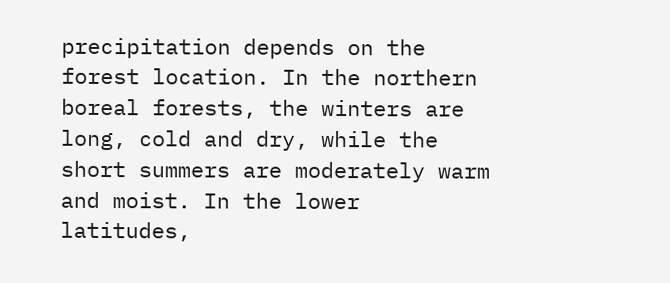precipitation depends on the forest location. In the northern boreal forests, the winters are long, cold and dry, while the short summers are moderately warm and moist. In the lower latitudes,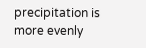precipitation is more evenly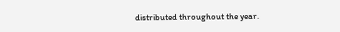distributed throughout the year.